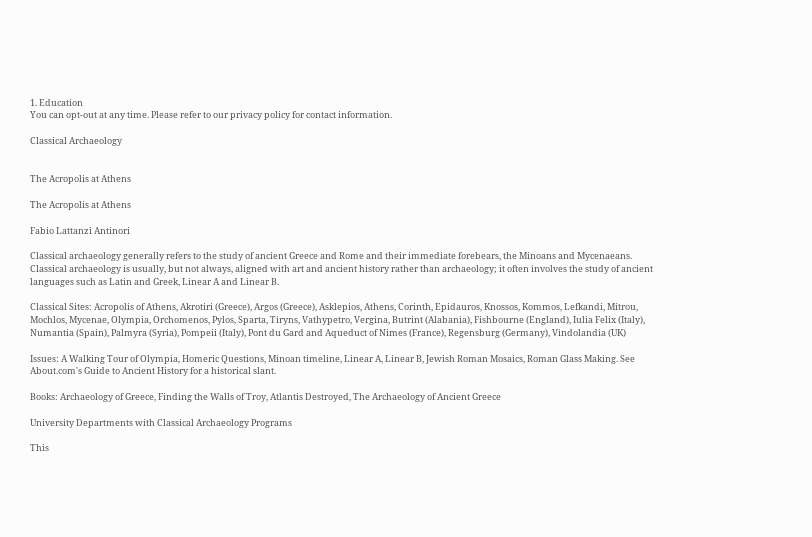1. Education
You can opt-out at any time. Please refer to our privacy policy for contact information.

Classical Archaeology


The Acropolis at Athens

The Acropolis at Athens

Fabio Lattanzi Antinori

Classical archaeology generally refers to the study of ancient Greece and Rome and their immediate forebears, the Minoans and Mycenaeans. Classical archaeology is usually, but not always, aligned with art and ancient history rather than archaeology; it often involves the study of ancient languages such as Latin and Greek, Linear A and Linear B.

Classical Sites: Acropolis of Athens, Akrotiri (Greece), Argos (Greece), Asklepios, Athens, Corinth, Epidauros, Knossos, Kommos, Lefkandi, Mitrou, Mochlos, Mycenae, Olympia, Orchomenos, Pylos, Sparta, Tiryns, Vathypetro, Vergina, Butrint (Alabania), Fishbourne (England), Iulia Felix (Italy), Numantia (Spain), Palmyra (Syria), Pompeii (Italy), Pont du Gard and Aqueduct of Nimes (France), Regensburg (Germany), Vindolandia (UK)

Issues: A Walking Tour of Olympia, Homeric Questions, Minoan timeline, Linear A, Linear B, Jewish Roman Mosaics, Roman Glass Making. See About.com's Guide to Ancient History for a historical slant.

Books: Archaeology of Greece, Finding the Walls of Troy, Atlantis Destroyed, The Archaeology of Ancient Greece

University Departments with Classical Archaeology Programs

This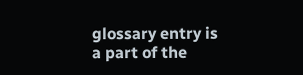glossary entry is a part of the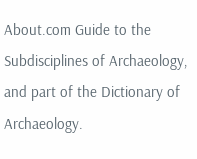About.com Guide to the Subdisciplines of Archaeology, and part of the Dictionary of Archaeology.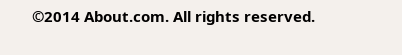©2014 About.com. All rights reserved.